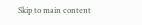Skip to main content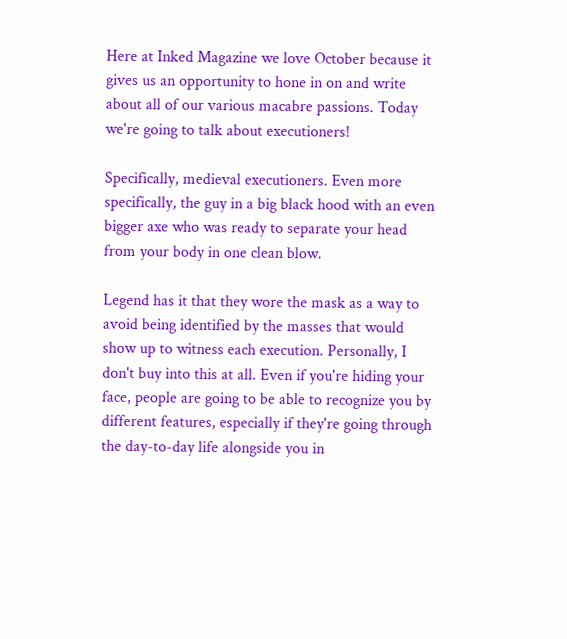Here at Inked Magazine we love October because it gives us an opportunity to hone in on and write about all of our various macabre passions. Today we're going to talk about executioners!

Specifically, medieval executioners. Even more specifically, the guy in a big black hood with an even bigger axe who was ready to separate your head from your body in one clean blow.

Legend has it that they wore the mask as a way to avoid being identified by the masses that would show up to witness each execution. Personally, I don't buy into this at all. Even if you're hiding your face, people are going to be able to recognize you by different features, especially if they're going through the day-to-day life alongside you in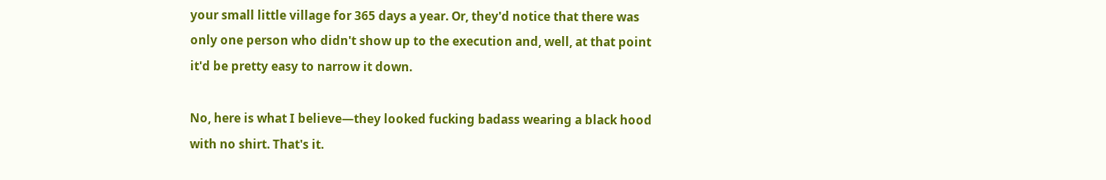your small little village for 365 days a year. Or, they'd notice that there was only one person who didn't show up to the execution and, well, at that point it'd be pretty easy to narrow it down.

No, here is what I believe—they looked fucking badass wearing a black hood with no shirt. That's it.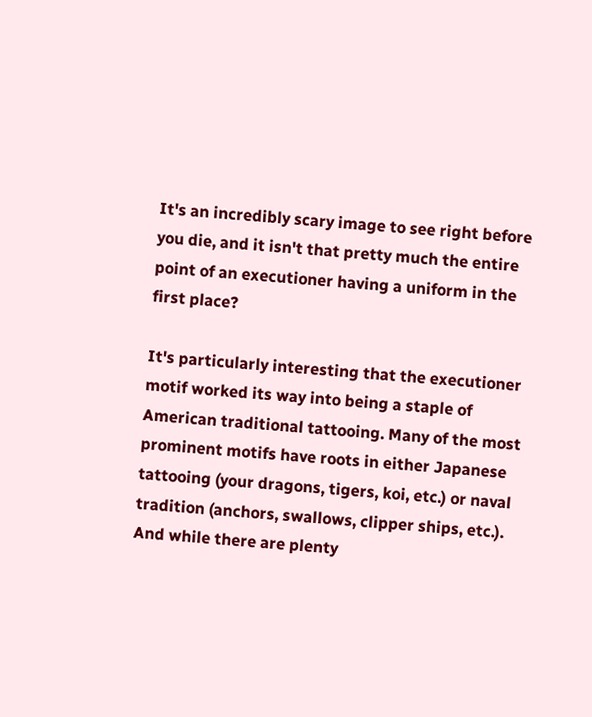It's an incredibly scary image to see right before you die, and it isn't that pretty much the entire point of an executioner having a uniform in the first place?

It's particularly interesting that the executioner motif worked its way into being a staple of American traditional tattooing. Many of the most prominent motifs have roots in either Japanese tattooing (your dragons, tigers, koi, etc.) or naval tradition (anchors, swallows, clipper ships, etc.). And while there are plenty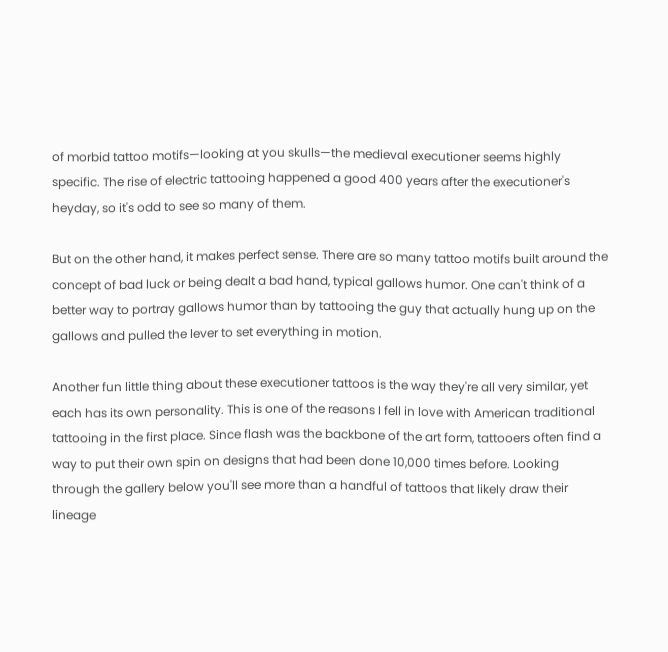of morbid tattoo motifs—looking at you skulls—the medieval executioner seems highly specific. The rise of electric tattooing happened a good 400 years after the executioner's heyday, so it's odd to see so many of them.

But on the other hand, it makes perfect sense. There are so many tattoo motifs built around the concept of bad luck or being dealt a bad hand, typical gallows humor. One can't think of a better way to portray gallows humor than by tattooing the guy that actually hung up on the gallows and pulled the lever to set everything in motion.

Another fun little thing about these executioner tattoos is the way they're all very similar, yet each has its own personality. This is one of the reasons I fell in love with American traditional tattooing in the first place. Since flash was the backbone of the art form, tattooers often find a way to put their own spin on designs that had been done 10,000 times before. Looking through the gallery below you'll see more than a handful of tattoos that likely draw their lineage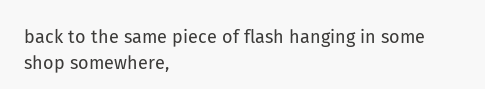back to the same piece of flash hanging in some shop somewhere,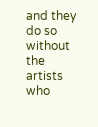and they do so without the artists who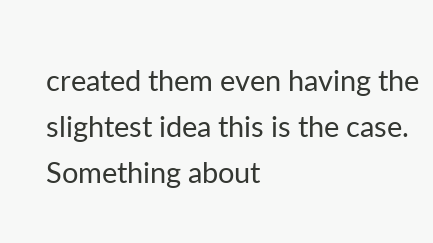created them even having the slightest idea this is the case. Something about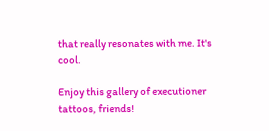that really resonates with me. It's cool.

Enjoy this gallery of executioner tattoos, friends!